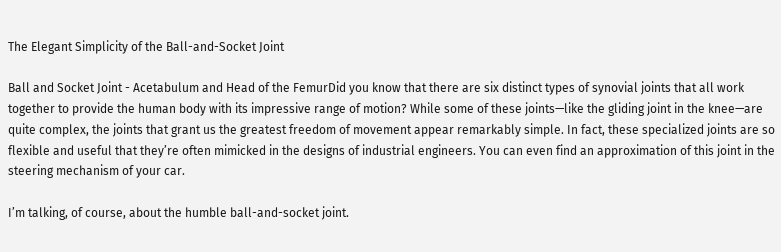The Elegant Simplicity of the Ball-and-Socket Joint

Ball and Socket Joint - Acetabulum and Head of the FemurDid you know that there are six distinct types of synovial joints that all work together to provide the human body with its impressive range of motion? While some of these joints—like the gliding joint in the knee—are quite complex, the joints that grant us the greatest freedom of movement appear remarkably simple. In fact, these specialized joints are so flexible and useful that they’re often mimicked in the designs of industrial engineers. You can even find an approximation of this joint in the steering mechanism of your car.

I’m talking, of course, about the humble ball-and-socket joint.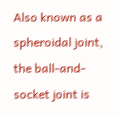Also known as a spheroidal joint, the ball-and-socket joint is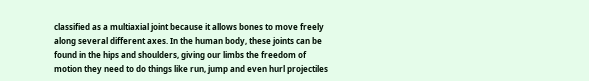classified as a multiaxial joint because it allows bones to move freely along several different axes. In the human body, these joints can be found in the hips and shoulders, giving our limbs the freedom of motion they need to do things like run, jump and even hurl projectiles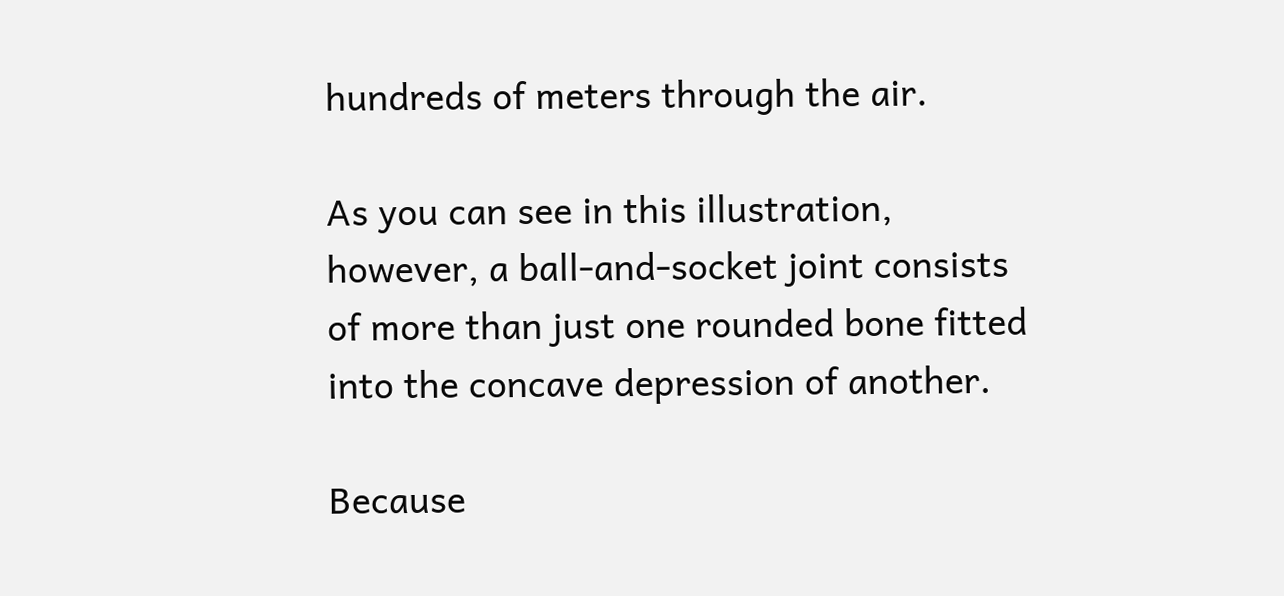hundreds of meters through the air.

As you can see in this illustration, however, a ball-and-socket joint consists of more than just one rounded bone fitted into the concave depression of another.

Because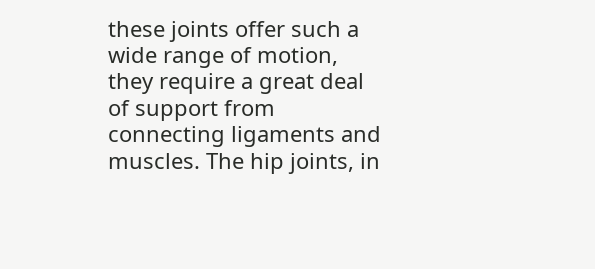these joints offer such a wide range of motion, they require a great deal of support from connecting ligaments and muscles. The hip joints, in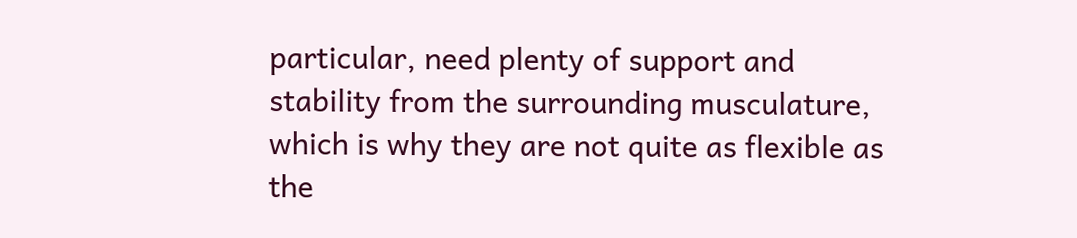particular, need plenty of support and stability from the surrounding musculature, which is why they are not quite as flexible as the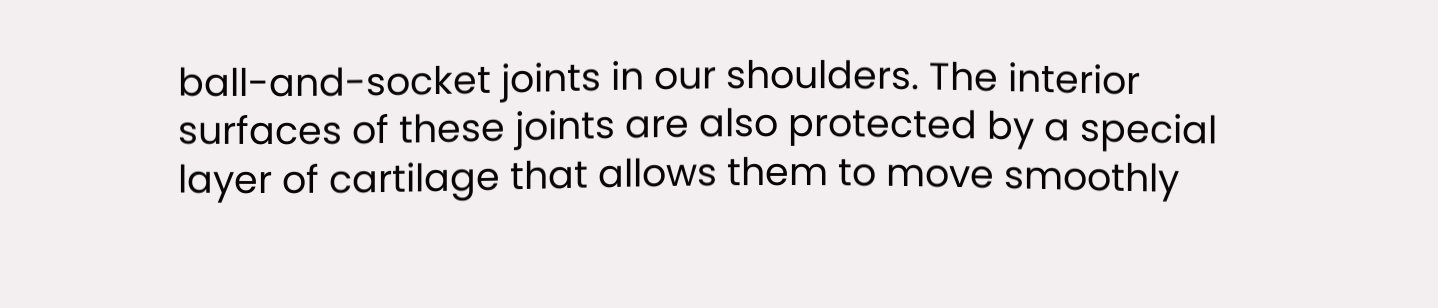ball-and-socket joints in our shoulders. The interior surfaces of these joints are also protected by a special layer of cartilage that allows them to move smoothly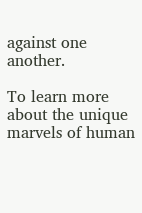against one another.

To learn more about the unique marvels of human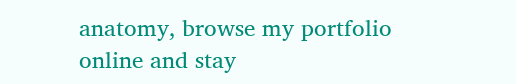anatomy, browse my portfolio online and stay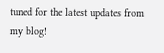tuned for the latest updates from my blog!